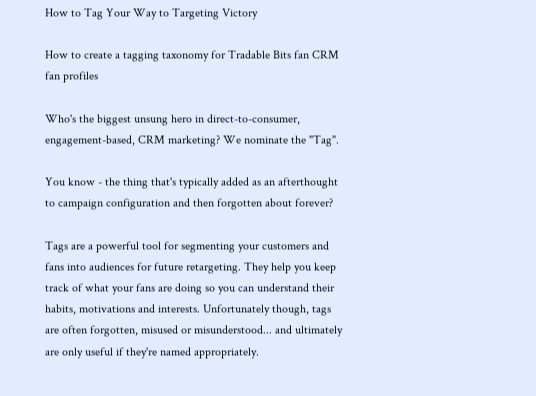How to Tag Your Way to Targeting Victory

How to create a tagging taxonomy for Tradable Bits fan CRM fan profiles

Who's the biggest unsung hero in direct-to-consumer, engagement-based, CRM marketing? We nominate the "Tag".

You know - the thing that's typically added as an afterthought to campaign configuration and then forgotten about forever?

Tags are a powerful tool for segmenting your customers and fans into audiences for future retargeting. They help you keep track of what your fans are doing so you can understand their habits, motivations and interests. Unfortunately though, tags are often forgotten, misused or misunderstood... and ultimately are only useful if they're named appropriately.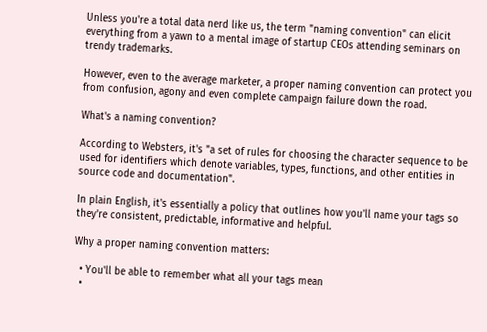Unless you're a total data nerd like us, the term "naming convention" can elicit everything from a yawn to a mental image of startup CEOs attending seminars on trendy trademarks.

However, even to the average marketer, a proper naming convention can protect you from confusion, agony and even complete campaign failure down the road.

What's a naming convention?

According to Websters, it's "a set of rules for choosing the character sequence to be used for identifiers which denote variables, types, functions, and other entities in source code and documentation".

In plain English, it's essentially a policy that outlines how you'll name your tags so they're consistent, predictable, informative and helpful.

Why a proper naming convention matters:

  • You'll be able to remember what all your tags mean
  •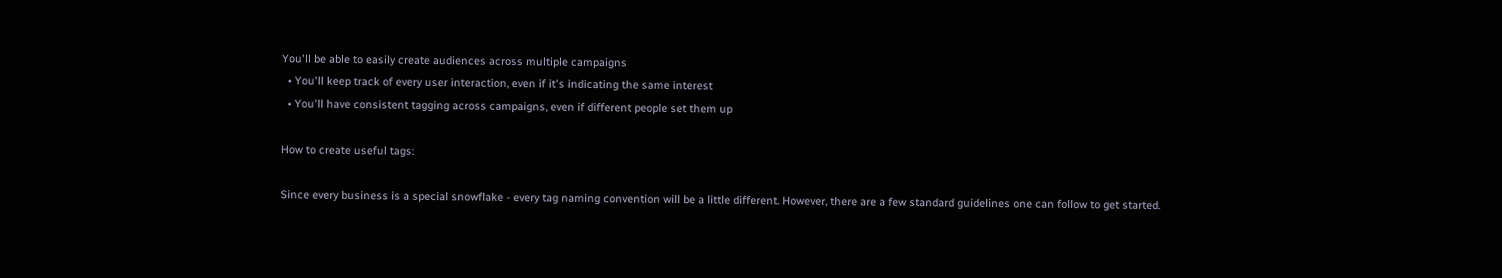You'll be able to easily create audiences across multiple campaigns
  • You'll keep track of every user interaction, even if it's indicating the same interest
  • You'll have consistent tagging across campaigns, even if different people set them up

How to create useful tags:

Since every business is a special snowflake - every tag naming convention will be a little different. However, there are a few standard guidelines one can follow to get started.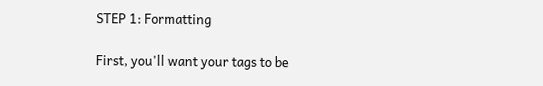STEP 1: Formatting

First, you'll want your tags to be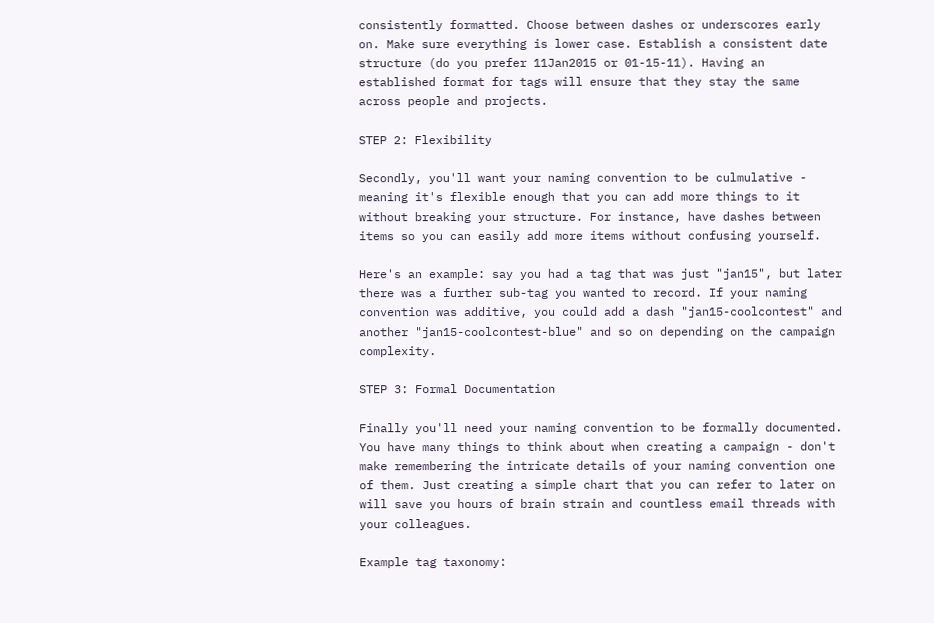consistently formatted. Choose between dashes or underscores early on. Make sure everything is lower case. Establish a consistent date structure (do you prefer 11Jan2015 or 01-15-11). Having an established format for tags will ensure that they stay the same across people and projects.

STEP 2: Flexibility

Secondly, you'll want your naming convention to be culmulative - meaning it's flexible enough that you can add more things to it without breaking your structure. For instance, have dashes between items so you can easily add more items without confusing yourself.

Here's an example: say you had a tag that was just "jan15", but later there was a further sub-tag you wanted to record. If your naming convention was additive, you could add a dash "jan15-coolcontest" and another "jan15-coolcontest-blue" and so on depending on the campaign complexity.

STEP 3: Formal Documentation

Finally you'll need your naming convention to be formally documented. You have many things to think about when creating a campaign - don't make remembering the intricate details of your naming convention one of them. Just creating a simple chart that you can refer to later on will save you hours of brain strain and countless email threads with your colleagues.

Example tag taxonomy: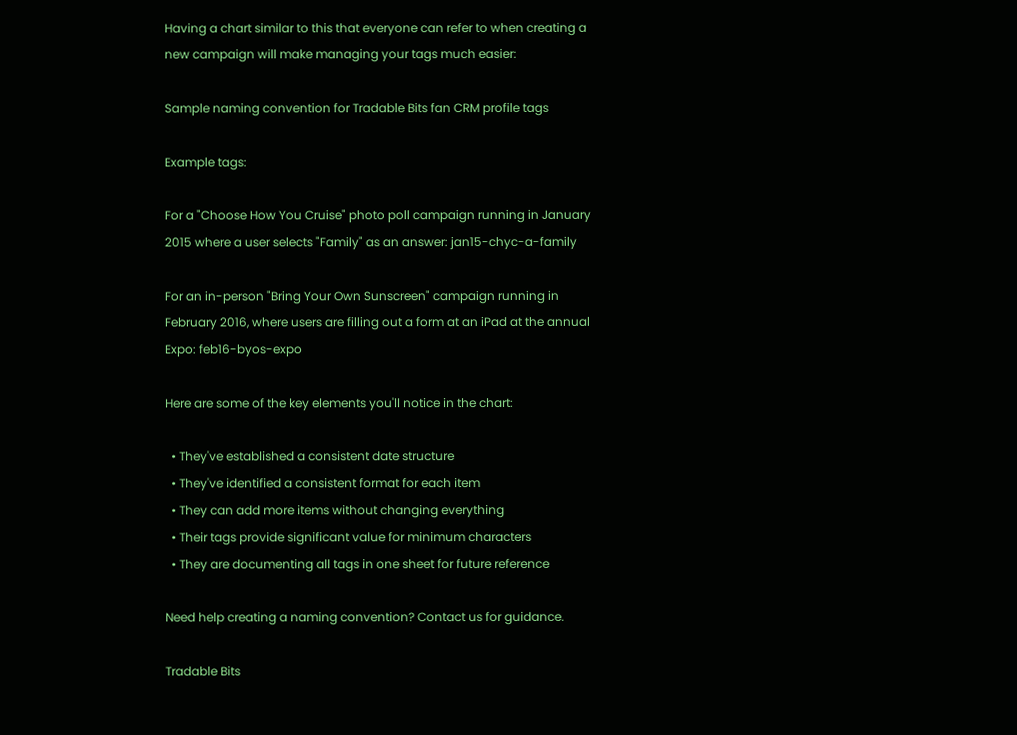Having a chart similar to this that everyone can refer to when creating a new campaign will make managing your tags much easier:

Sample naming convention for Tradable Bits fan CRM profile tags

Example tags:

For a "Choose How You Cruise" photo poll campaign running in January 2015 where a user selects "Family" as an answer: jan15-chyc-a-family

For an in-person "Bring Your Own Sunscreen" campaign running in February 2016, where users are filling out a form at an iPad at the annual Expo: feb16-byos-expo

Here are some of the key elements you'll notice in the chart:

  • They've established a consistent date structure
  • They've identified a consistent format for each item
  • They can add more items without changing everything
  • Their tags provide significant value for minimum characters
  • They are documenting all tags in one sheet for future reference

Need help creating a naming convention? Contact us for guidance.

Tradable Bits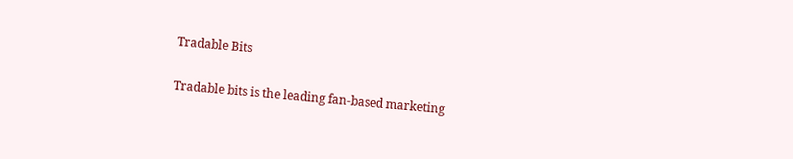Tradable Bits

Tradable bits is the leading fan-based marketing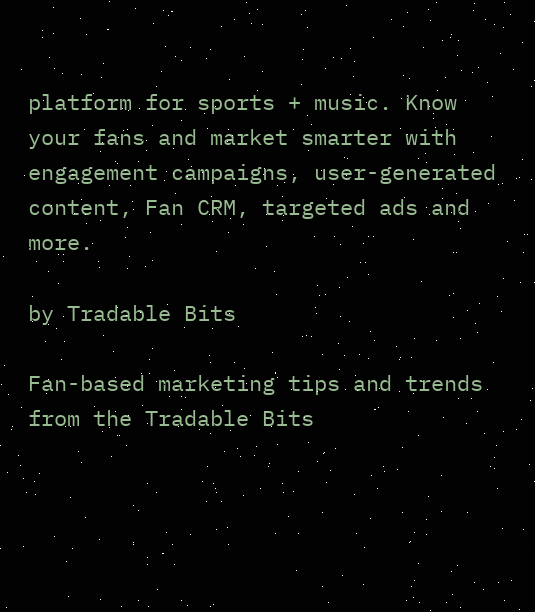platform for sports + music. Know your fans and market smarter with engagement campaigns, user-generated content, Fan CRM, targeted ads and more.

by Tradable Bits

Fan-based marketing tips and trends from the Tradable Bits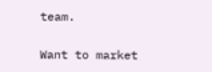team.

Want to market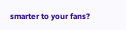smarter to your fans?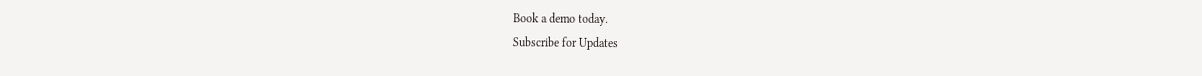Book a demo today.
Subscribe for Updates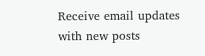Receive email updates with new posts